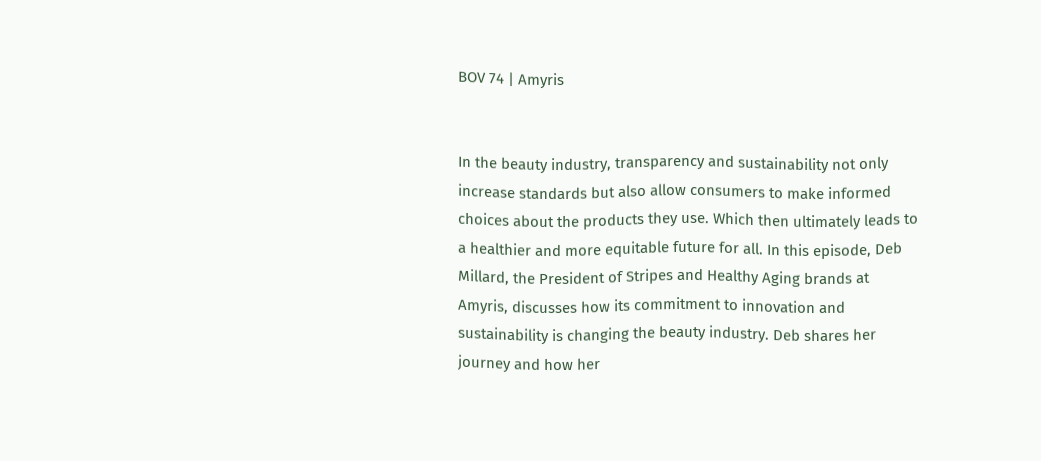BOV 74 | Amyris


In the beauty industry, transparency and sustainability not only increase standards but also allow consumers to make informed choices about the products they use. Which then ultimately leads to a healthier and more equitable future for all. In this episode, Deb Millard, the President of Stripes and Healthy Aging brands at Amyris, discusses how its commitment to innovation and sustainability is changing the beauty industry. Deb shares her journey and how her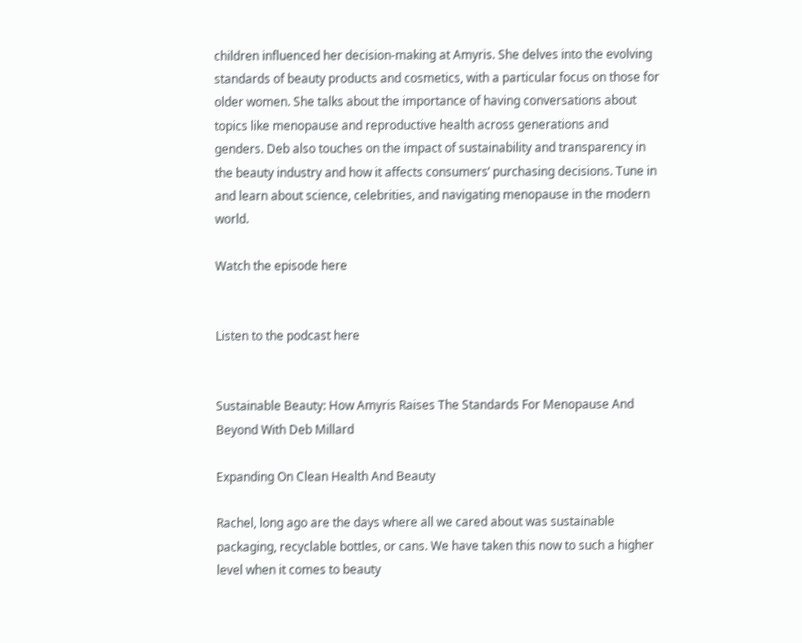children influenced her decision-making at Amyris. She delves into the evolving standards of beauty products and cosmetics, with a particular focus on those for older women. She talks about the importance of having conversations about topics like menopause and reproductive health across generations and genders. Deb also touches on the impact of sustainability and transparency in the beauty industry and how it affects consumers’ purchasing decisions. Tune in and learn about science, celebrities, and navigating menopause in the modern world.

Watch the episode here


Listen to the podcast here


Sustainable Beauty: How Amyris Raises The Standards For Menopause And Beyond With Deb Millard

Expanding On Clean Health And Beauty

Rachel, long ago are the days where all we cared about was sustainable packaging, recyclable bottles, or cans. We have taken this now to such a higher level when it comes to beauty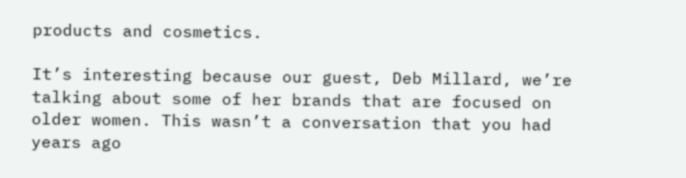products and cosmetics.

It’s interesting because our guest, Deb Millard, we’re talking about some of her brands that are focused on older women. This wasn’t a conversation that you had years ago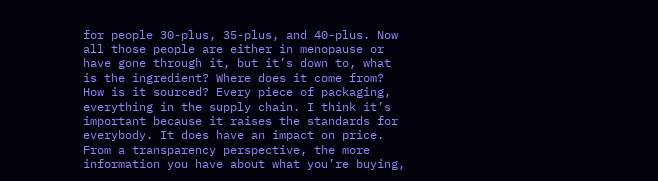for people 30-plus, 35-plus, and 40-plus. Now all those people are either in menopause or have gone through it, but it’s down to, what is the ingredient? Where does it come from? How is it sourced? Every piece of packaging, everything in the supply chain. I think it’s important because it raises the standards for everybody. It does have an impact on price. From a transparency perspective, the more information you have about what you’re buying,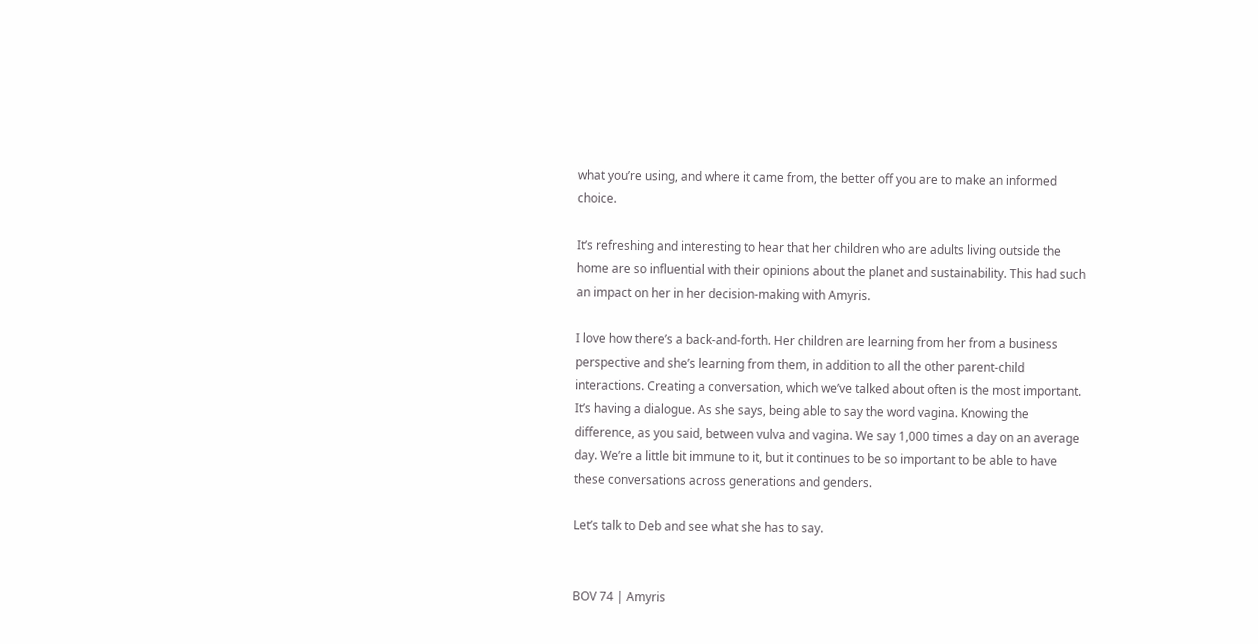what you’re using, and where it came from, the better off you are to make an informed choice.

It’s refreshing and interesting to hear that her children who are adults living outside the home are so influential with their opinions about the planet and sustainability. This had such an impact on her in her decision-making with Amyris.

I love how there’s a back-and-forth. Her children are learning from her from a business perspective and she’s learning from them, in addition to all the other parent-child interactions. Creating a conversation, which we’ve talked about often is the most important. It’s having a dialogue. As she says, being able to say the word vagina. Knowing the difference, as you said, between vulva and vagina. We say 1,000 times a day on an average day. We’re a little bit immune to it, but it continues to be so important to be able to have these conversations across generations and genders.

Let’s talk to Deb and see what she has to say.


BOV 74 | Amyris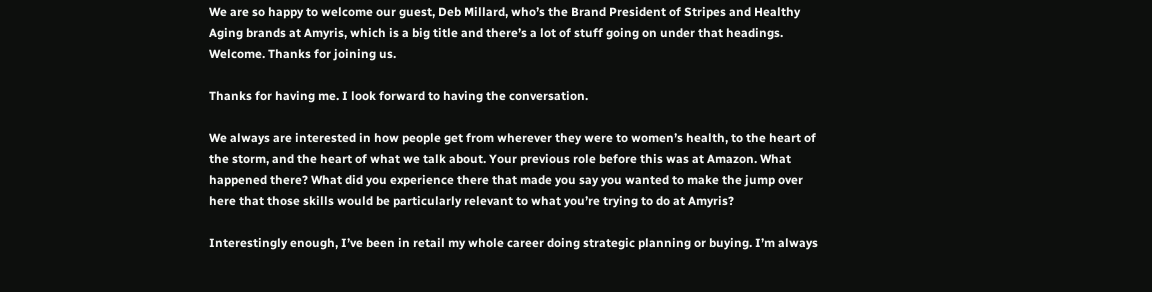We are so happy to welcome our guest, Deb Millard, who’s the Brand President of Stripes and Healthy Aging brands at Amyris, which is a big title and there’s a lot of stuff going on under that headings. Welcome. Thanks for joining us.

Thanks for having me. I look forward to having the conversation.

We always are interested in how people get from wherever they were to women’s health, to the heart of the storm, and the heart of what we talk about. Your previous role before this was at Amazon. What happened there? What did you experience there that made you say you wanted to make the jump over here that those skills would be particularly relevant to what you’re trying to do at Amyris?

Interestingly enough, I’ve been in retail my whole career doing strategic planning or buying. I’m always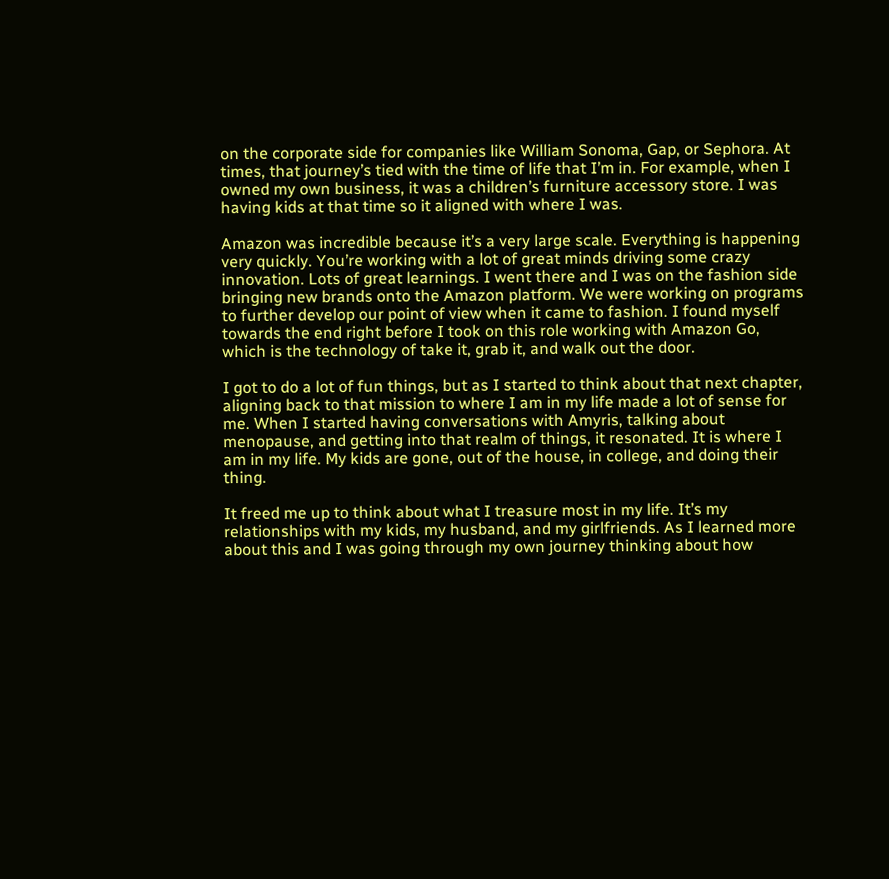on the corporate side for companies like William Sonoma, Gap, or Sephora. At times, that journey’s tied with the time of life that I’m in. For example, when I owned my own business, it was a children’s furniture accessory store. I was having kids at that time so it aligned with where I was.

Amazon was incredible because it’s a very large scale. Everything is happening very quickly. You’re working with a lot of great minds driving some crazy innovation. Lots of great learnings. I went there and I was on the fashion side bringing new brands onto the Amazon platform. We were working on programs to further develop our point of view when it came to fashion. I found myself towards the end right before I took on this role working with Amazon Go, which is the technology of take it, grab it, and walk out the door.

I got to do a lot of fun things, but as I started to think about that next chapter, aligning back to that mission to where I am in my life made a lot of sense for me. When I started having conversations with Amyris, talking about menopause, and getting into that realm of things, it resonated. It is where I am in my life. My kids are gone, out of the house, in college, and doing their thing.

It freed me up to think about what I treasure most in my life. It’s my relationships with my kids, my husband, and my girlfriends. As I learned more about this and I was going through my own journey thinking about how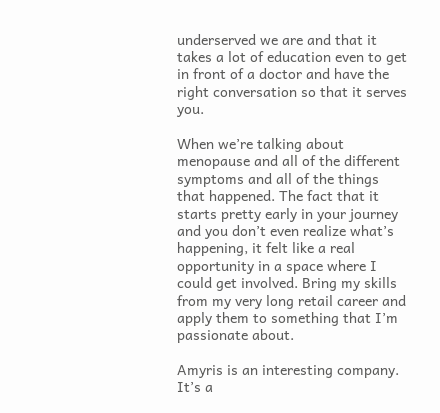underserved we are and that it takes a lot of education even to get in front of a doctor and have the right conversation so that it serves you.

When we’re talking about menopause and all of the different symptoms and all of the things that happened. The fact that it starts pretty early in your journey and you don’t even realize what’s happening, it felt like a real opportunity in a space where I could get involved. Bring my skills from my very long retail career and apply them to something that I’m passionate about.

Amyris is an interesting company. It’s a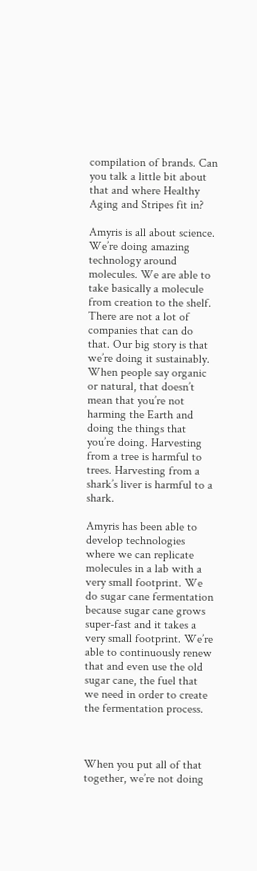compilation of brands. Can you talk a little bit about that and where Healthy Aging and Stripes fit in?

Amyris is all about science. We’re doing amazing technology around molecules. We are able to take basically a molecule from creation to the shelf. There are not a lot of companies that can do that. Our big story is that we’re doing it sustainably. When people say organic or natural, that doesn’t mean that you’re not harming the Earth and doing the things that you’re doing. Harvesting from a tree is harmful to trees. Harvesting from a shark’s liver is harmful to a shark.

Amyris has been able to develop technologies where we can replicate molecules in a lab with a very small footprint. We do sugar cane fermentation because sugar cane grows super-fast and it takes a very small footprint. We’re able to continuously renew that and even use the old sugar cane, the fuel that we need in order to create the fermentation process.



When you put all of that together, we’re not doing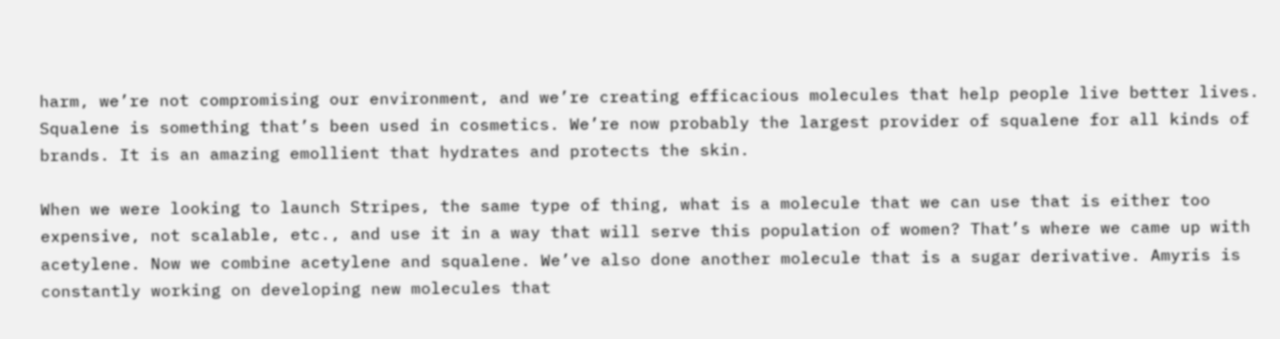harm, we’re not compromising our environment, and we’re creating efficacious molecules that help people live better lives. Squalene is something that’s been used in cosmetics. We’re now probably the largest provider of squalene for all kinds of brands. It is an amazing emollient that hydrates and protects the skin.

When we were looking to launch Stripes, the same type of thing, what is a molecule that we can use that is either too expensive, not scalable, etc., and use it in a way that will serve this population of women? That’s where we came up with acetylene. Now we combine acetylene and squalene. We’ve also done another molecule that is a sugar derivative. Amyris is constantly working on developing new molecules that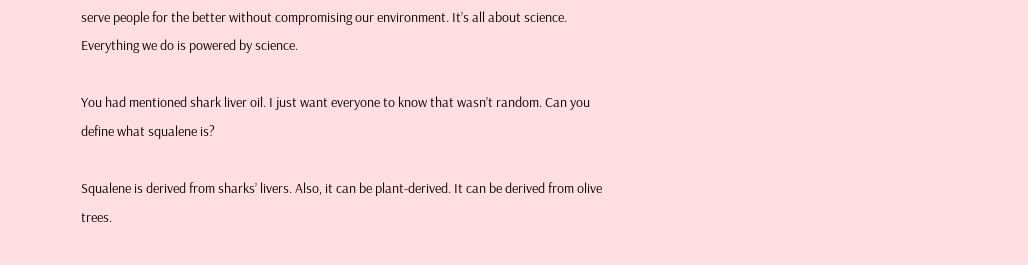serve people for the better without compromising our environment. It’s all about science. Everything we do is powered by science.

You had mentioned shark liver oil. I just want everyone to know that wasn’t random. Can you define what squalene is?

Squalene is derived from sharks’ livers. Also, it can be plant-derived. It can be derived from olive trees.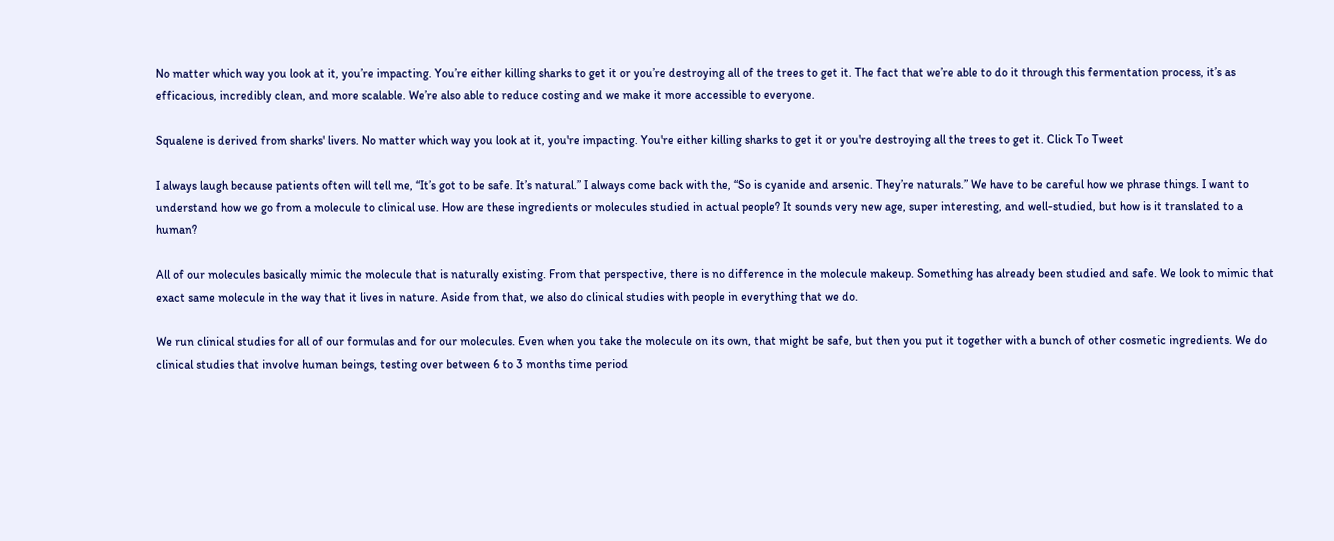No matter which way you look at it, you’re impacting. You’re either killing sharks to get it or you’re destroying all of the trees to get it. The fact that we’re able to do it through this fermentation process, it’s as efficacious, incredibly clean, and more scalable. We’re also able to reduce costing and we make it more accessible to everyone.

Squalene is derived from sharks' livers. No matter which way you look at it, you're impacting. You're either killing sharks to get it or you're destroying all the trees to get it. Click To Tweet

I always laugh because patients often will tell me, “It’s got to be safe. It’s natural.” I always come back with the, “So is cyanide and arsenic. They’re naturals.” We have to be careful how we phrase things. I want to understand how we go from a molecule to clinical use. How are these ingredients or molecules studied in actual people? It sounds very new age, super interesting, and well-studied, but how is it translated to a human?

All of our molecules basically mimic the molecule that is naturally existing. From that perspective, there is no difference in the molecule makeup. Something has already been studied and safe. We look to mimic that exact same molecule in the way that it lives in nature. Aside from that, we also do clinical studies with people in everything that we do.

We run clinical studies for all of our formulas and for our molecules. Even when you take the molecule on its own, that might be safe, but then you put it together with a bunch of other cosmetic ingredients. We do clinical studies that involve human beings, testing over between 6 to 3 months time period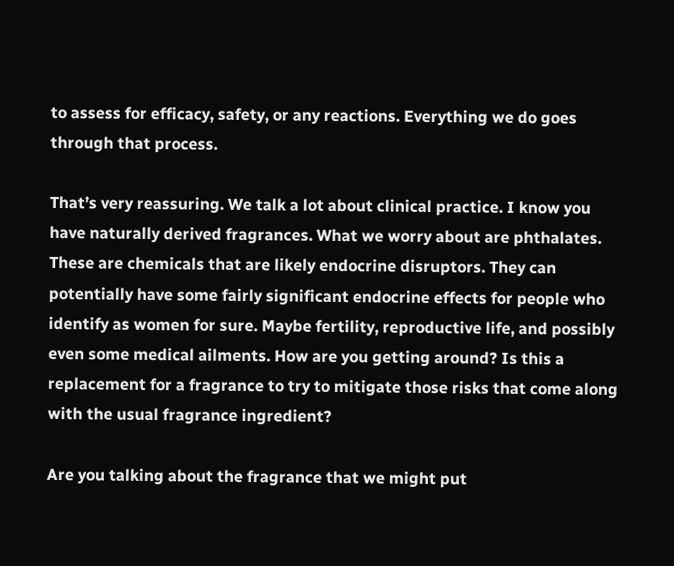to assess for efficacy, safety, or any reactions. Everything we do goes through that process.

That’s very reassuring. We talk a lot about clinical practice. I know you have naturally derived fragrances. What we worry about are phthalates. These are chemicals that are likely endocrine disruptors. They can potentially have some fairly significant endocrine effects for people who identify as women for sure. Maybe fertility, reproductive life, and possibly even some medical ailments. How are you getting around? Is this a replacement for a fragrance to try to mitigate those risks that come along with the usual fragrance ingredient?

Are you talking about the fragrance that we might put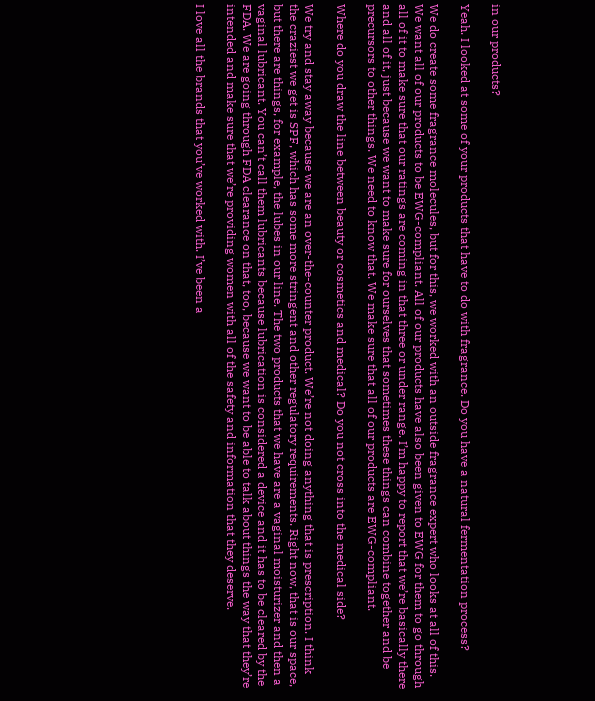in our products?

Yeah. I looked at some of your products that have to do with fragrance. Do you have a natural fermentation process?

We do create some fragrance molecules, but for this, we worked with an outside fragrance expert who looks at all of this. We want all of our products to be EWG-compliant. All of our products have also been given to EWG for them to go through all of it to make sure that our ratings are coming in that three or under range. I’m happy to report that we’re basically there and all of it, just because we want to make sure for ourselves that sometimes these things can combine together and be precursors to other things. We need to know that. We make sure that all of our products are EWG-compliant.

Where do you draw the line between beauty or cosmetics and medical? Do you not cross into the medical side?

We try and stay away because we are an over-the-counter product. We’re not doing anything that is prescription. I think the craziest we get is SPF, which has some more stringent and other regulatory requirements. Right now, that is our space, but there are things, for example, the lubes in our line. The two products that we have are a vaginal moisturizer and then a vaginal lubricant. You can’t call them lubricants because lubrication is considered a device and it has to be cleared by the FDA. We are going through FDA clearance on that, too, because we want to be able to talk about things the way that they’re intended and make sure that we’re providing women with all of the safety and information that they deserve.

I love all the brands that you’ve worked with. I’ve been a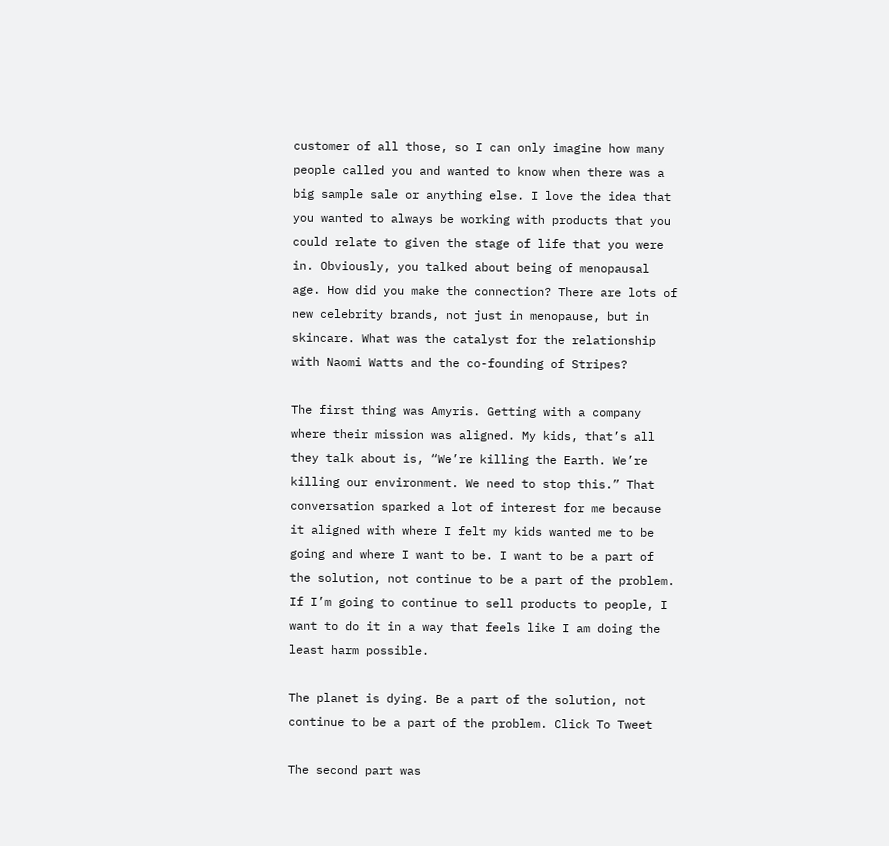customer of all those, so I can only imagine how many people called you and wanted to know when there was a big sample sale or anything else. I love the idea that you wanted to always be working with products that you could relate to given the stage of life that you were in. Obviously, you talked about being of menopausal age. How did you make the connection? There are lots of new celebrity brands, not just in menopause, but in skincare. What was the catalyst for the relationship with Naomi Watts and the co-founding of Stripes?

The first thing was Amyris. Getting with a company where their mission was aligned. My kids, that’s all they talk about is, “We’re killing the Earth. We’re killing our environment. We need to stop this.” That conversation sparked a lot of interest for me because it aligned with where I felt my kids wanted me to be going and where I want to be. I want to be a part of the solution, not continue to be a part of the problem. If I’m going to continue to sell products to people, I want to do it in a way that feels like I am doing the least harm possible.

The planet is dying. Be a part of the solution, not continue to be a part of the problem. Click To Tweet

The second part was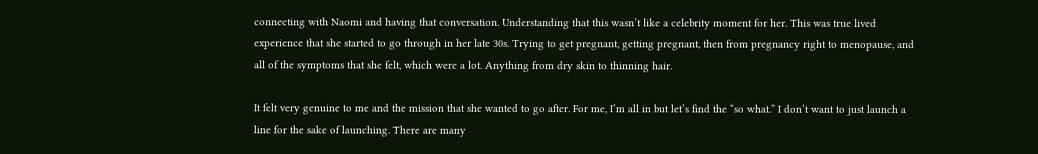connecting with Naomi and having that conversation. Understanding that this wasn’t like a celebrity moment for her. This was true lived experience that she started to go through in her late 30s. Trying to get pregnant, getting pregnant, then from pregnancy right to menopause, and all of the symptoms that she felt, which were a lot. Anything from dry skin to thinning hair.

It felt very genuine to me and the mission that she wanted to go after. For me, I’m all in but let’s find the “so what.” I don’t want to just launch a line for the sake of launching. There are many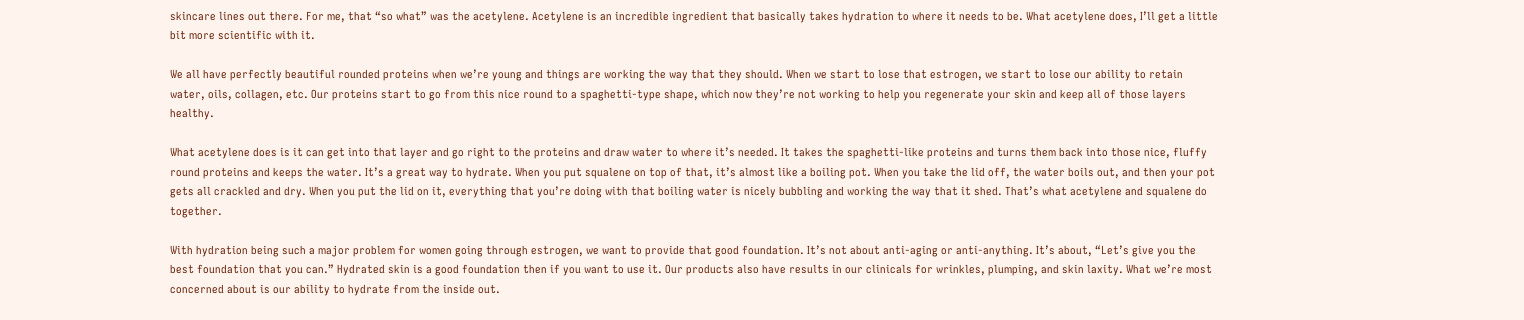skincare lines out there. For me, that “so what” was the acetylene. Acetylene is an incredible ingredient that basically takes hydration to where it needs to be. What acetylene does, I’ll get a little bit more scientific with it.

We all have perfectly beautiful rounded proteins when we’re young and things are working the way that they should. When we start to lose that estrogen, we start to lose our ability to retain water, oils, collagen, etc. Our proteins start to go from this nice round to a spaghetti-type shape, which now they’re not working to help you regenerate your skin and keep all of those layers healthy.

What acetylene does is it can get into that layer and go right to the proteins and draw water to where it’s needed. It takes the spaghetti-like proteins and turns them back into those nice, fluffy round proteins and keeps the water. It’s a great way to hydrate. When you put squalene on top of that, it’s almost like a boiling pot. When you take the lid off, the water boils out, and then your pot gets all crackled and dry. When you put the lid on it, everything that you’re doing with that boiling water is nicely bubbling and working the way that it shed. That’s what acetylene and squalene do together.

With hydration being such a major problem for women going through estrogen, we want to provide that good foundation. It’s not about anti-aging or anti-anything. It’s about, “Let’s give you the best foundation that you can.” Hydrated skin is a good foundation then if you want to use it. Our products also have results in our clinicals for wrinkles, plumping, and skin laxity. What we’re most concerned about is our ability to hydrate from the inside out.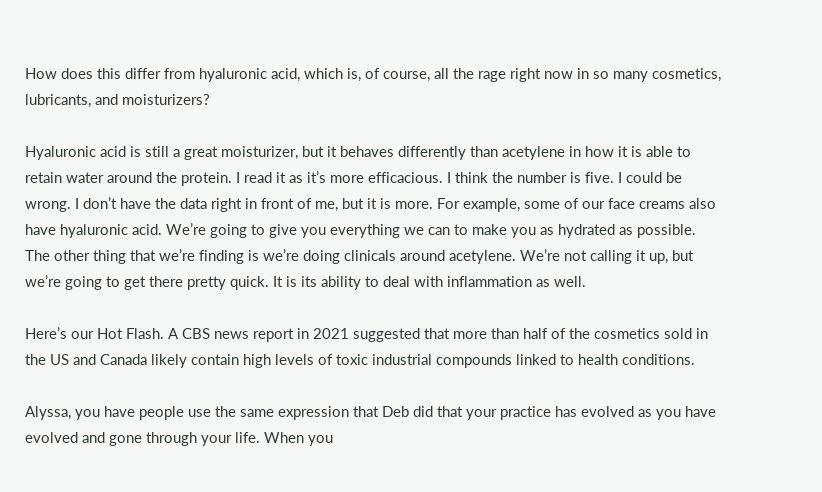How does this differ from hyaluronic acid, which is, of course, all the rage right now in so many cosmetics, lubricants, and moisturizers?

Hyaluronic acid is still a great moisturizer, but it behaves differently than acetylene in how it is able to retain water around the protein. I read it as it’s more efficacious. I think the number is five. I could be wrong. I don’t have the data right in front of me, but it is more. For example, some of our face creams also have hyaluronic acid. We’re going to give you everything we can to make you as hydrated as possible. The other thing that we’re finding is we’re doing clinicals around acetylene. We’re not calling it up, but we’re going to get there pretty quick. It is its ability to deal with inflammation as well.

Here’s our Hot Flash. A CBS news report in 2021 suggested that more than half of the cosmetics sold in the US and Canada likely contain high levels of toxic industrial compounds linked to health conditions.

Alyssa, you have people use the same expression that Deb did that your practice has evolved as you have evolved and gone through your life. When you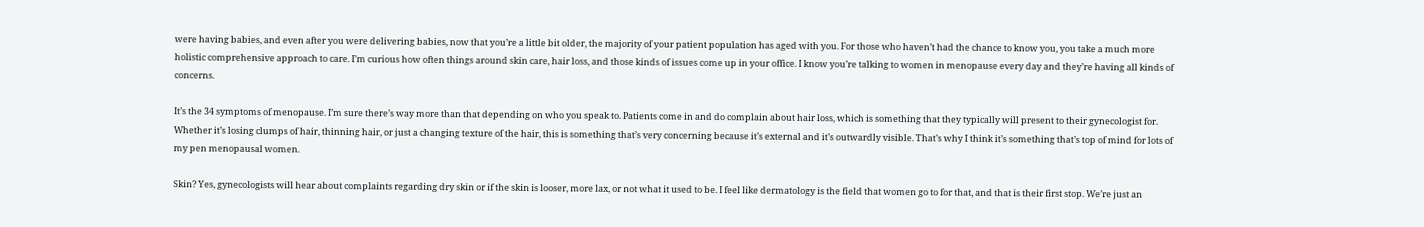were having babies, and even after you were delivering babies, now that you’re a little bit older, the majority of your patient population has aged with you. For those who haven’t had the chance to know you, you take a much more holistic comprehensive approach to care. I’m curious how often things around skin care, hair loss, and those kinds of issues come up in your office. I know you’re talking to women in menopause every day and they’re having all kinds of concerns.

It’s the 34 symptoms of menopause. I’m sure there’s way more than that depending on who you speak to. Patients come in and do complain about hair loss, which is something that they typically will present to their gynecologist for. Whether it’s losing clumps of hair, thinning hair, or just a changing texture of the hair, this is something that’s very concerning because it’s external and it’s outwardly visible. That’s why I think it’s something that’s top of mind for lots of my pen menopausal women.

Skin? Yes, gynecologists will hear about complaints regarding dry skin or if the skin is looser, more lax, or not what it used to be. I feel like dermatology is the field that women go to for that, and that is their first stop. We’re just an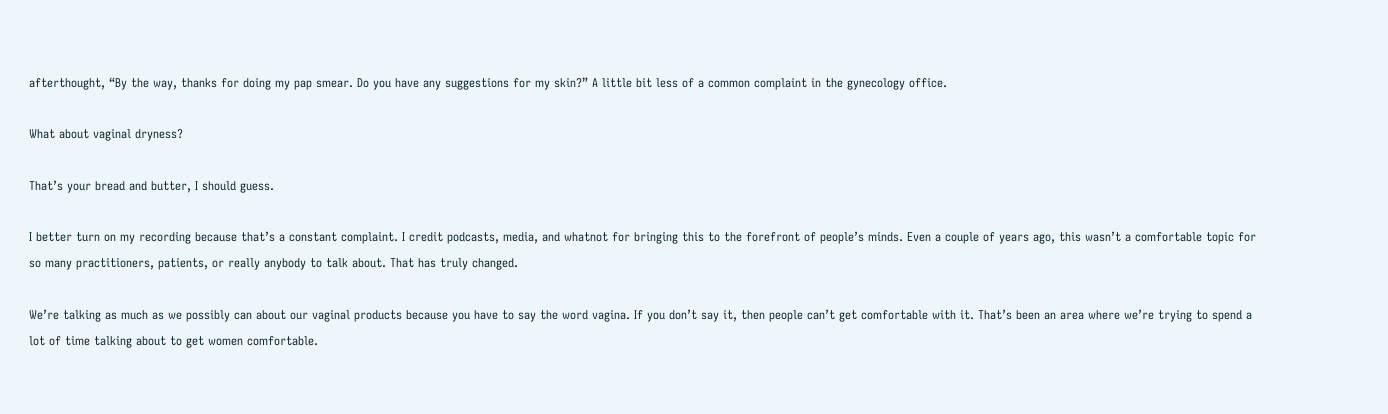afterthought, “By the way, thanks for doing my pap smear. Do you have any suggestions for my skin?” A little bit less of a common complaint in the gynecology office.

What about vaginal dryness?

That’s your bread and butter, I should guess.

I better turn on my recording because that’s a constant complaint. I credit podcasts, media, and whatnot for bringing this to the forefront of people’s minds. Even a couple of years ago, this wasn’t a comfortable topic for so many practitioners, patients, or really anybody to talk about. That has truly changed.

We’re talking as much as we possibly can about our vaginal products because you have to say the word vagina. If you don’t say it, then people can’t get comfortable with it. That’s been an area where we’re trying to spend a lot of time talking about to get women comfortable.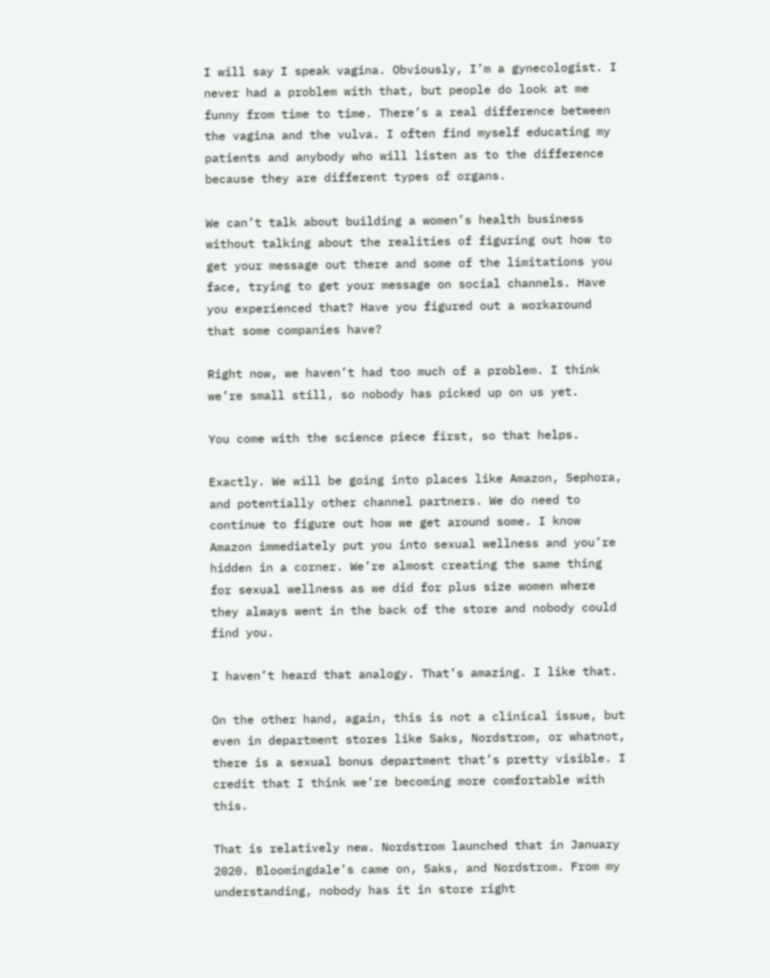I will say I speak vagina. Obviously, I’m a gynecologist. I never had a problem with that, but people do look at me funny from time to time. There’s a real difference between the vagina and the vulva. I often find myself educating my patients and anybody who will listen as to the difference because they are different types of organs.

We can’t talk about building a women’s health business without talking about the realities of figuring out how to get your message out there and some of the limitations you face, trying to get your message on social channels. Have you experienced that? Have you figured out a workaround that some companies have?

Right now, we haven’t had too much of a problem. I think we’re small still, so nobody has picked up on us yet.

You come with the science piece first, so that helps.

Exactly. We will be going into places like Amazon, Sephora, and potentially other channel partners. We do need to continue to figure out how we get around some. I know Amazon immediately put you into sexual wellness and you’re hidden in a corner. We’re almost creating the same thing for sexual wellness as we did for plus size women where they always went in the back of the store and nobody could find you.

I haven’t heard that analogy. That’s amazing. I like that.

On the other hand, again, this is not a clinical issue, but even in department stores like Saks, Nordstrom, or whatnot, there is a sexual bonus department that’s pretty visible. I credit that I think we’re becoming more comfortable with this.

That is relatively new. Nordstrom launched that in January 2020. Bloomingdale’s came on, Saks, and Nordstrom. From my understanding, nobody has it in store right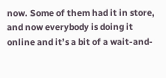now. Some of them had it in store, and now everybody is doing it online and it’s a bit of a wait-and-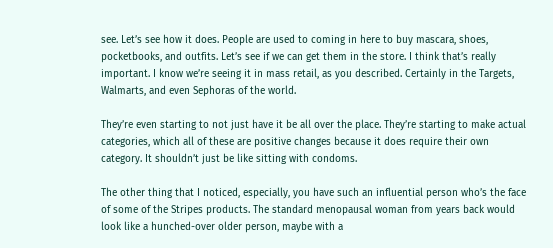see. Let’s see how it does. People are used to coming in here to buy mascara, shoes, pocketbooks, and outfits. Let’s see if we can get them in the store. I think that’s really important. I know we’re seeing it in mass retail, as you described. Certainly in the Targets, Walmarts, and even Sephoras of the world.

They’re even starting to not just have it be all over the place. They’re starting to make actual categories, which all of these are positive changes because it does require their own category. It shouldn’t just be like sitting with condoms.

The other thing that I noticed, especially, you have such an influential person who’s the face of some of the Stripes products. The standard menopausal woman from years back would look like a hunched-over older person, maybe with a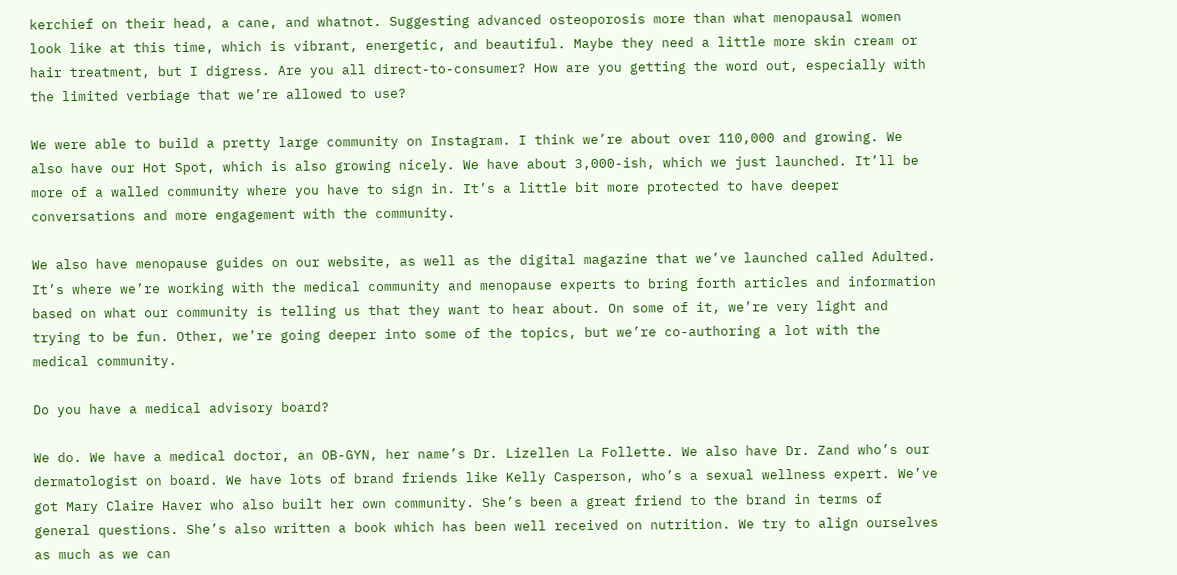kerchief on their head, a cane, and whatnot. Suggesting advanced osteoporosis more than what menopausal women look like at this time, which is vibrant, energetic, and beautiful. Maybe they need a little more skin cream or hair treatment, but I digress. Are you all direct-to-consumer? How are you getting the word out, especially with the limited verbiage that we’re allowed to use?

We were able to build a pretty large community on Instagram. I think we’re about over 110,000 and growing. We also have our Hot Spot, which is also growing nicely. We have about 3,000-ish, which we just launched. It’ll be more of a walled community where you have to sign in. It’s a little bit more protected to have deeper conversations and more engagement with the community.

We also have menopause guides on our website, as well as the digital magazine that we’ve launched called Adulted. It’s where we’re working with the medical community and menopause experts to bring forth articles and information based on what our community is telling us that they want to hear about. On some of it, we’re very light and trying to be fun. Other, we’re going deeper into some of the topics, but we’re co-authoring a lot with the medical community.

Do you have a medical advisory board?

We do. We have a medical doctor, an OB-GYN, her name’s Dr. Lizellen La Follette. We also have Dr. Zand who’s our dermatologist on board. We have lots of brand friends like Kelly Casperson, who’s a sexual wellness expert. We’ve got Mary Claire Haver who also built her own community. She’s been a great friend to the brand in terms of general questions. She’s also written a book which has been well received on nutrition. We try to align ourselves as much as we can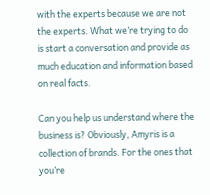with the experts because we are not the experts. What we’re trying to do is start a conversation and provide as much education and information based on real facts.

Can you help us understand where the business is? Obviously, Amyris is a collection of brands. For the ones that you’re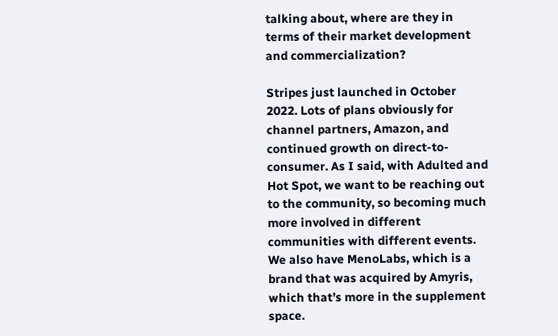talking about, where are they in terms of their market development and commercialization?

Stripes just launched in October 2022. Lots of plans obviously for channel partners, Amazon, and continued growth on direct-to-consumer. As I said, with Adulted and Hot Spot, we want to be reaching out to the community, so becoming much more involved in different communities with different events. We also have MenoLabs, which is a brand that was acquired by Amyris, which that’s more in the supplement space.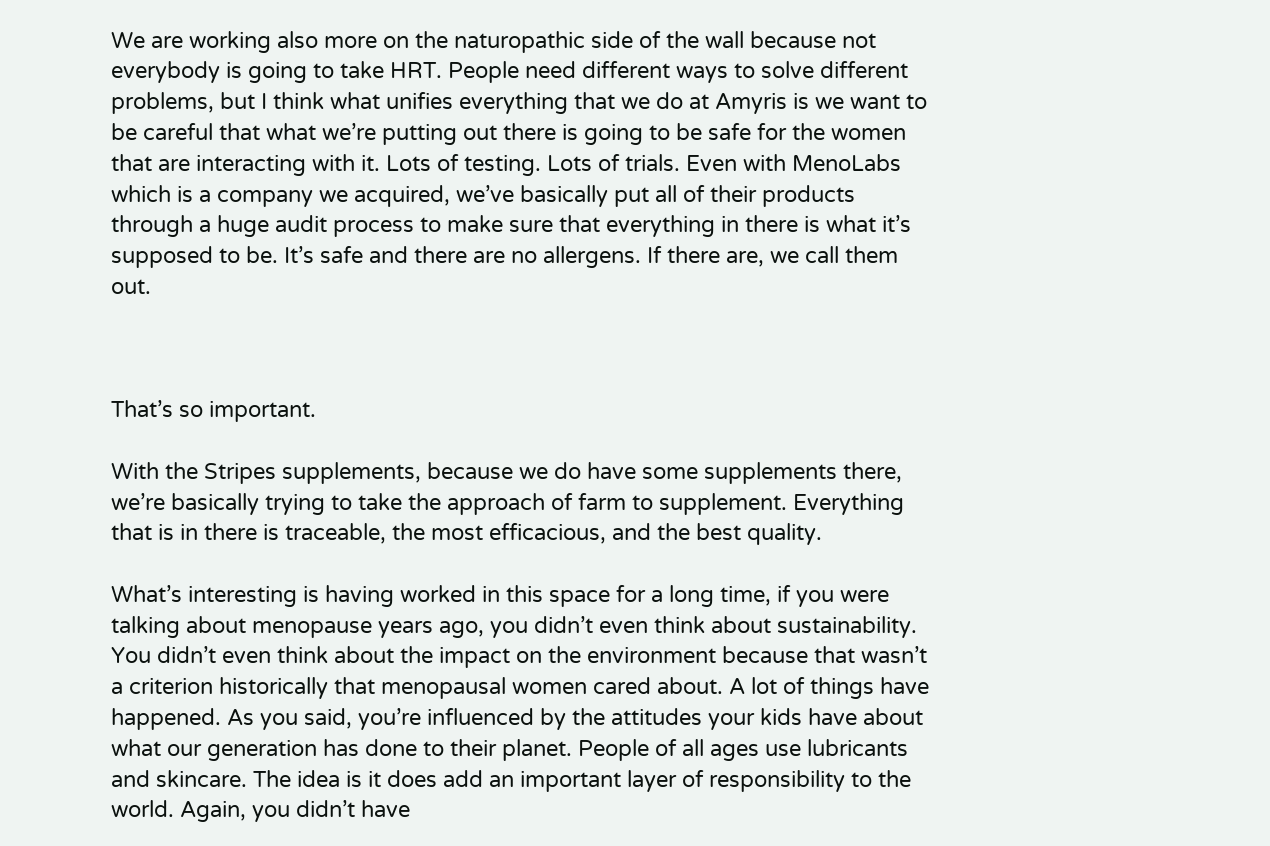We are working also more on the naturopathic side of the wall because not everybody is going to take HRT. People need different ways to solve different problems, but I think what unifies everything that we do at Amyris is we want to be careful that what we’re putting out there is going to be safe for the women that are interacting with it. Lots of testing. Lots of trials. Even with MenoLabs which is a company we acquired, we’ve basically put all of their products through a huge audit process to make sure that everything in there is what it’s supposed to be. It’s safe and there are no allergens. If there are, we call them out.



That’s so important.

With the Stripes supplements, because we do have some supplements there, we’re basically trying to take the approach of farm to supplement. Everything that is in there is traceable, the most efficacious, and the best quality.

What’s interesting is having worked in this space for a long time, if you were talking about menopause years ago, you didn’t even think about sustainability. You didn’t even think about the impact on the environment because that wasn’t a criterion historically that menopausal women cared about. A lot of things have happened. As you said, you’re influenced by the attitudes your kids have about what our generation has done to their planet. People of all ages use lubricants and skincare. The idea is it does add an important layer of responsibility to the world. Again, you didn’t have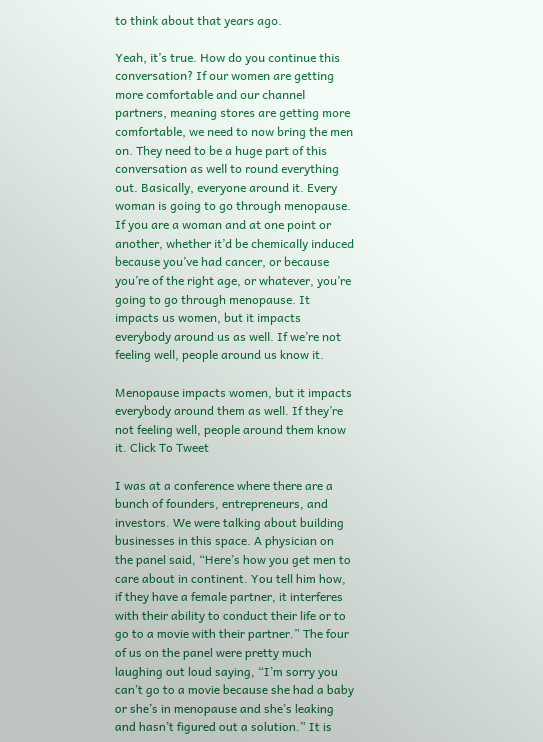to think about that years ago.

Yeah, it’s true. How do you continue this conversation? If our women are getting more comfortable and our channel partners, meaning stores are getting more comfortable, we need to now bring the men on. They need to be a huge part of this conversation as well to round everything out. Basically, everyone around it. Every woman is going to go through menopause. If you are a woman and at one point or another, whether it’d be chemically induced because you’ve had cancer, or because you’re of the right age, or whatever, you’re going to go through menopause. It impacts us women, but it impacts everybody around us as well. If we’re not feeling well, people around us know it.

Menopause impacts women, but it impacts everybody around them as well. If they’re not feeling well, people around them know it. Click To Tweet

I was at a conference where there are a bunch of founders, entrepreneurs, and investors. We were talking about building businesses in this space. A physician on the panel said, “Here’s how you get men to care about in continent. You tell him how, if they have a female partner, it interferes with their ability to conduct their life or to go to a movie with their partner.” The four of us on the panel were pretty much laughing out loud saying, “I’m sorry you can’t go to a movie because she had a baby or she’s in menopause and she’s leaking and hasn’t figured out a solution.” It is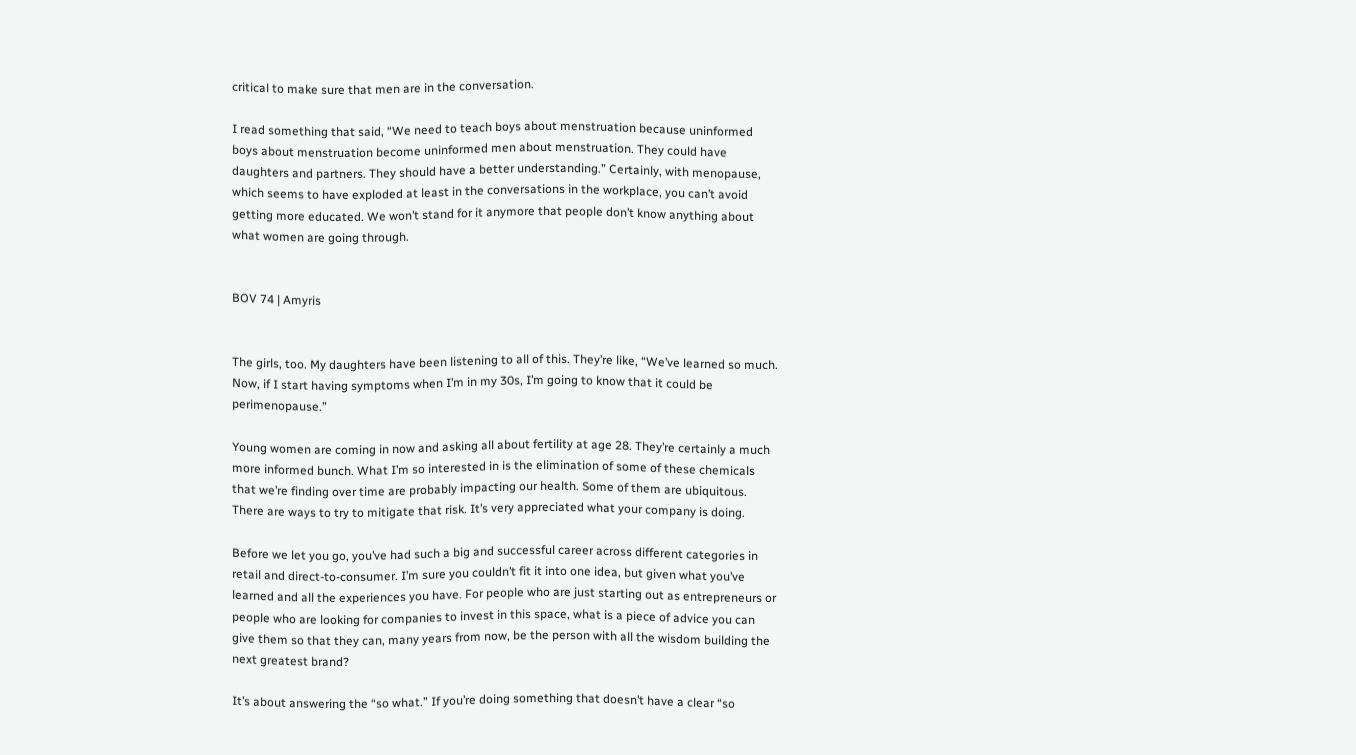critical to make sure that men are in the conversation.

I read something that said, “We need to teach boys about menstruation because uninformed boys about menstruation become uninformed men about menstruation. They could have daughters and partners. They should have a better understanding.” Certainly, with menopause, which seems to have exploded at least in the conversations in the workplace, you can’t avoid getting more educated. We won’t stand for it anymore that people don’t know anything about what women are going through.


BOV 74 | Amyris


The girls, too. My daughters have been listening to all of this. They’re like, “We’ve learned so much. Now, if I start having symptoms when I’m in my 30s, I’m going to know that it could be perimenopause.”

Young women are coming in now and asking all about fertility at age 28. They’re certainly a much more informed bunch. What I’m so interested in is the elimination of some of these chemicals that we’re finding over time are probably impacting our health. Some of them are ubiquitous. There are ways to try to mitigate that risk. It’s very appreciated what your company is doing.

Before we let you go, you’ve had such a big and successful career across different categories in retail and direct-to-consumer. I’m sure you couldn’t fit it into one idea, but given what you’ve learned and all the experiences you have. For people who are just starting out as entrepreneurs or people who are looking for companies to invest in this space, what is a piece of advice you can give them so that they can, many years from now, be the person with all the wisdom building the next greatest brand?

It’s about answering the “so what.” If you’re doing something that doesn’t have a clear “so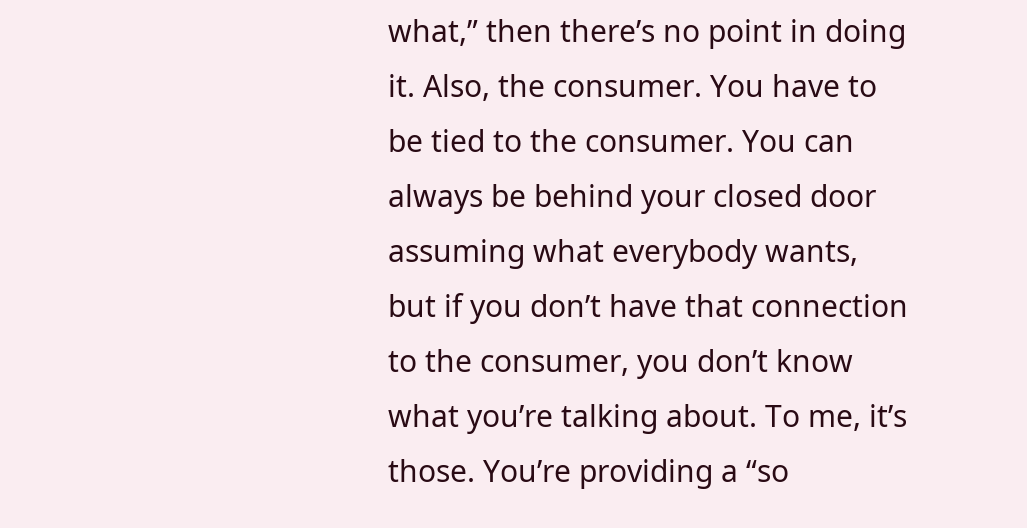what,” then there’s no point in doing it. Also, the consumer. You have to be tied to the consumer. You can always be behind your closed door assuming what everybody wants, but if you don’t have that connection to the consumer, you don’t know what you’re talking about. To me, it’s those. You’re providing a “so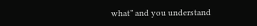what” and you understand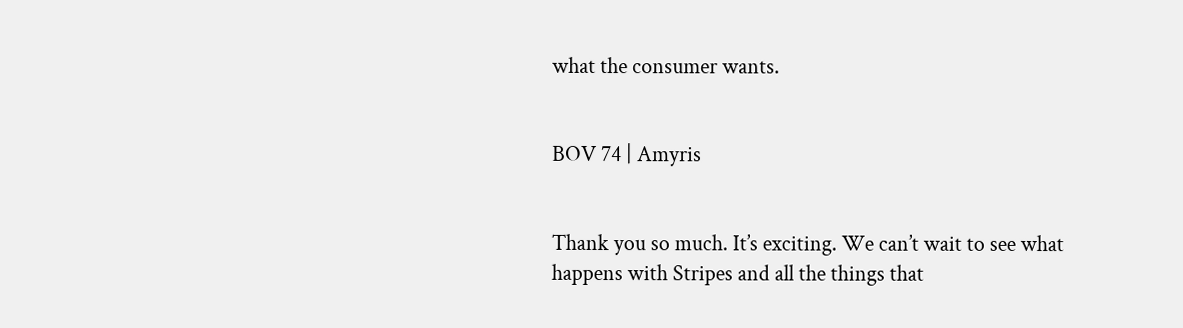what the consumer wants.


BOV 74 | Amyris


Thank you so much. It’s exciting. We can’t wait to see what happens with Stripes and all the things that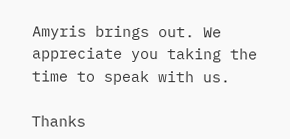Amyris brings out. We appreciate you taking the time to speak with us.

Thanks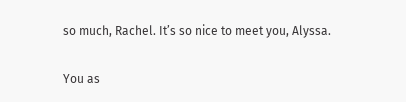so much, Rachel. It’s so nice to meet you, Alyssa.

You as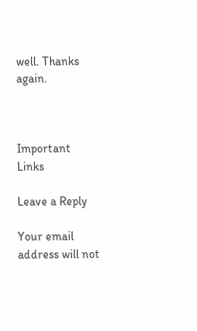well. Thanks again.



Important Links

Leave a Reply

Your email address will not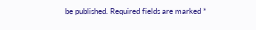be published. Required fields are marked *